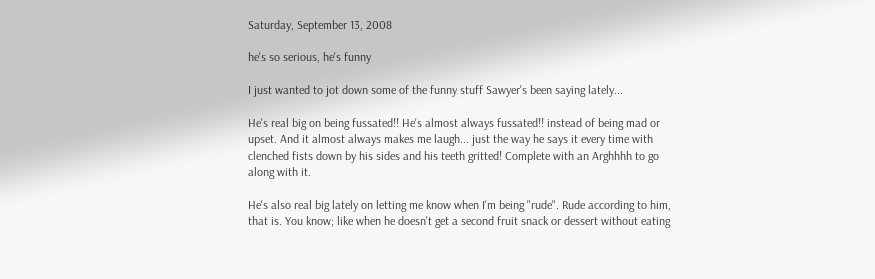Saturday, September 13, 2008

he's so serious, he's funny

I just wanted to jot down some of the funny stuff Sawyer's been saying lately...

He's real big on being fussated!! He's almost always fussated!! instead of being mad or upset. And it almost always makes me laugh... just the way he says it every time with clenched fists down by his sides and his teeth gritted! Complete with an Arghhhh to go along with it.

He's also real big lately on letting me know when I'm being "rude". Rude according to him, that is. You know; like when he doesn't get a second fruit snack or dessert without eating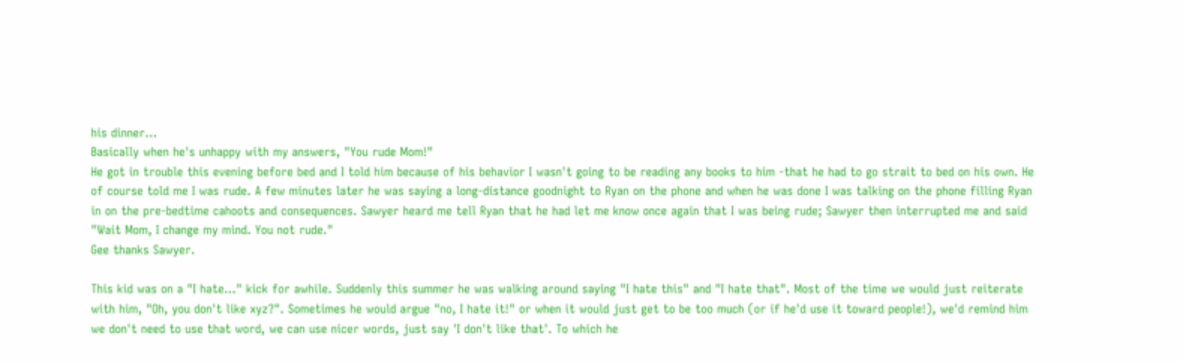his dinner...
Basically when he's unhappy with my answers, "You rude Mom!"
He got in trouble this evening before bed and I told him because of his behavior I wasn't going to be reading any books to him -that he had to go strait to bed on his own. He of course told me I was rude. A few minutes later he was saying a long-distance goodnight to Ryan on the phone and when he was done I was talking on the phone filling Ryan in on the pre-bedtime cahoots and consequences. Sawyer heard me tell Ryan that he had let me know once again that I was being rude; Sawyer then interrupted me and said "Wait Mom, I change my mind. You not rude."
Gee thanks Sawyer.

This kid was on a "I hate..." kick for awhile. Suddenly this summer he was walking around saying "I hate this" and "I hate that". Most of the time we would just reiterate with him, "Oh, you don't like xyz?". Sometimes he would argue "no, I hate it!" or when it would just get to be too much (or if he'd use it toward people!), we'd remind him we don't need to use that word, we can use nicer words, just say 'I don't like that'. To which he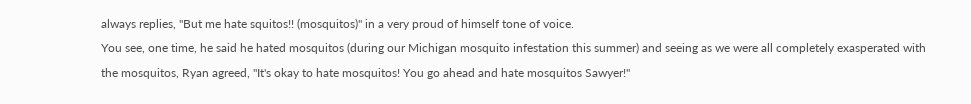always replies, "But me hate squitos!! (mosquitos)" in a very proud of himself tone of voice.
You see, one time, he said he hated mosquitos (during our Michigan mosquito infestation this summer) and seeing as we were all completely exasperated with the mosquitos, Ryan agreed, "It's okay to hate mosquitos! You go ahead and hate mosquitos Sawyer!"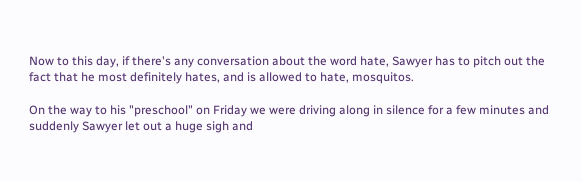Now to this day, if there's any conversation about the word hate, Sawyer has to pitch out the fact that he most definitely hates, and is allowed to hate, mosquitos.

On the way to his "preschool" on Friday we were driving along in silence for a few minutes and suddenly Sawyer let out a huge sigh and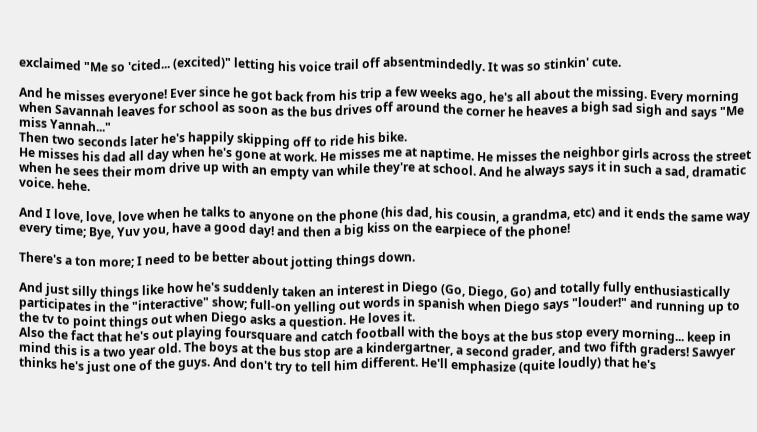exclaimed "Me so 'cited... (excited)" letting his voice trail off absentmindedly. It was so stinkin' cute.

And he misses everyone! Ever since he got back from his trip a few weeks ago, he's all about the missing. Every morning when Savannah leaves for school as soon as the bus drives off around the corner he heaves a bigh sad sigh and says "Me miss Yannah..."
Then two seconds later he's happily skipping off to ride his bike.
He misses his dad all day when he's gone at work. He misses me at naptime. He misses the neighbor girls across the street when he sees their mom drive up with an empty van while they're at school. And he always says it in such a sad, dramatic voice. hehe.

And I love, love, love when he talks to anyone on the phone (his dad, his cousin, a grandma, etc) and it ends the same way every time; Bye, Yuv you, have a good day! and then a big kiss on the earpiece of the phone!

There's a ton more; I need to be better about jotting things down.

And just silly things like how he's suddenly taken an interest in Diego (Go, Diego, Go) and totally fully enthusiastically participates in the "interactive" show; full-on yelling out words in spanish when Diego says "louder!" and running up to the tv to point things out when Diego asks a question. He loves it.
Also the fact that he's out playing foursquare and catch football with the boys at the bus stop every morning... keep in mind this is a two year old. The boys at the bus stop are a kindergartner, a second grader, and two fifth graders! Sawyer thinks he's just one of the guys. And don't try to tell him different. He'll emphasize (quite loudly) that he's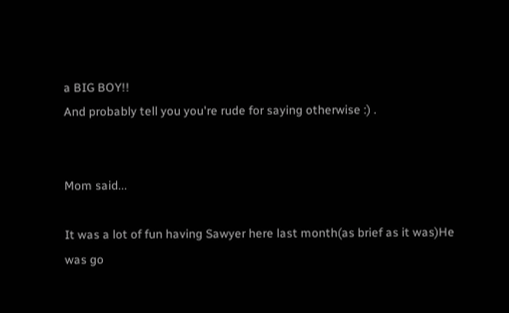a BIG BOY!!
And probably tell you you're rude for saying otherwise :) .


Mom said...

It was a lot of fun having Sawyer here last month(as brief as it was)He was go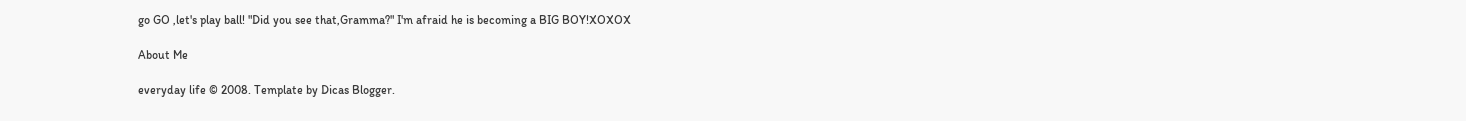go GO ,let's play ball! "Did you see that,Gramma?" I'm afraid he is becoming a BIG BOY!XOXOX

About Me

everyday life © 2008. Template by Dicas Blogger.